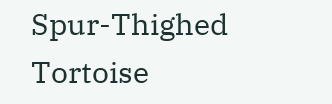Spur-Thighed Tortoise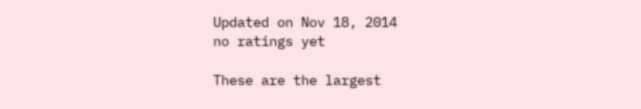Updated on Nov 18, 2014
no ratings yet

These are the largest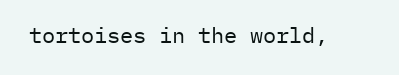tortoises in the world,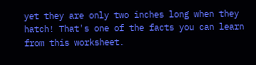yet they are only two inches long when they hatch! That's one of the facts you can learn from this worksheet.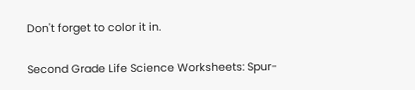Don't forget to color it in.

Second Grade Life Science Worksheets: Spur-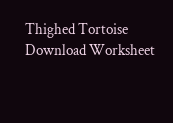Thighed Tortoise
Download Worksheet